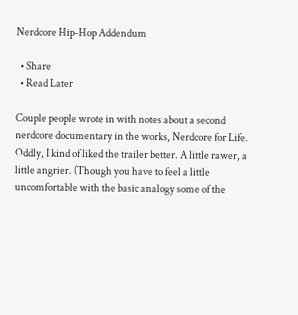Nerdcore Hip-Hop Addendum

  • Share
  • Read Later

Couple people wrote in with notes about a second nerdcore documentary in the works, Nerdcore for Life. Oddly, I kind of liked the trailer better. A little rawer, a little angrier. (Though you have to feel a little uncomfortable with the basic analogy some of the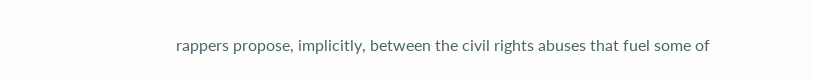rappers propose, implicitly, between the civil rights abuses that fuel some of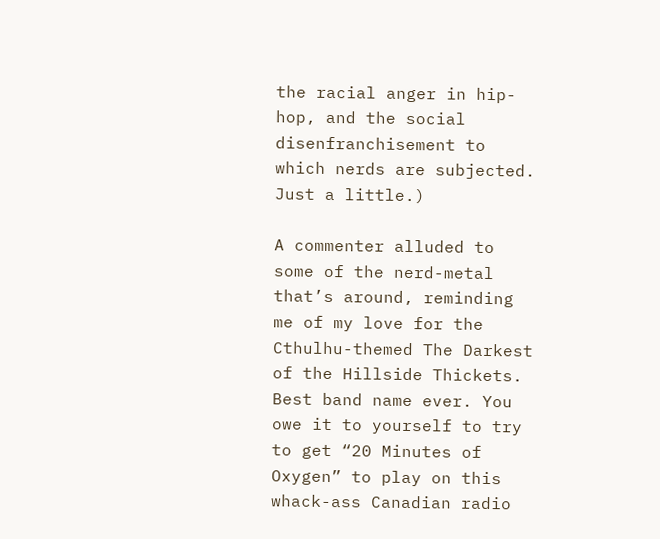the racial anger in hip-hop, and the social disenfranchisement to which nerds are subjected. Just a little.)

A commenter alluded to some of the nerd-metal that’s around, reminding me of my love for the Cthulhu-themed The Darkest of the Hillside Thickets. Best band name ever. You owe it to yourself to try to get “20 Minutes of Oxygen” to play on this whack-ass Canadian radio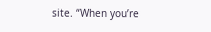site. “When you’re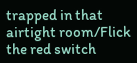trapped in that airtight room/Flick the red switch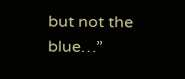but not the blue…”